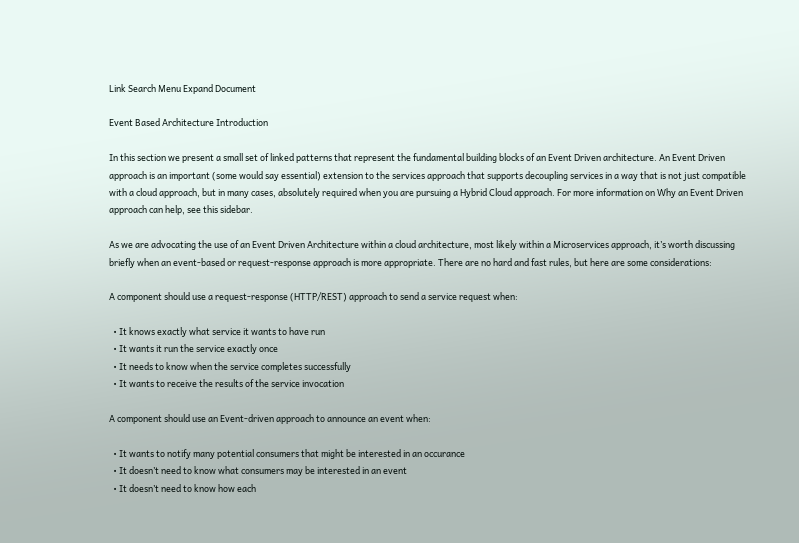Link Search Menu Expand Document

Event Based Architecture Introduction

In this section we present a small set of linked patterns that represent the fundamental building blocks of an Event Driven architecture. An Event Driven approach is an important (some would say essential) extension to the services approach that supports decoupling services in a way that is not just compatible with a cloud approach, but in many cases, absolutely required when you are pursuing a Hybrid Cloud approach. For more information on Why an Event Driven approach can help, see this sidebar.

As we are advocating the use of an Event Driven Architecture within a cloud architecture, most likely within a Microservices approach, it’s worth discussing briefly when an event-based or request-response approach is more appropriate. There are no hard and fast rules, but here are some considerations:

A component should use a request-response (HTTP/REST) approach to send a service request when:

  • It knows exactly what service it wants to have run
  • It wants it run the service exactly once
  • It needs to know when the service completes successfully
  • It wants to receive the results of the service invocation

A component should use an Event-driven approach to announce an event when:

  • It wants to notify many potential consumers that might be interested in an occurance
  • It doesn’t need to know what consumers may be interested in an event
  • It doesn’t need to know how each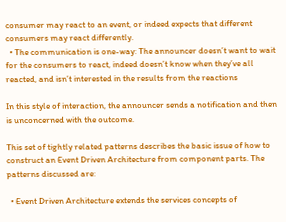consumer may react to an event, or indeed expects that different consumers may react differently.
  • The communication is one-way: The announcer doesn’t want to wait for the consumers to react, indeed doesn’t know when they’ve all reacted, and isn’t interested in the results from the reactions

In this style of interaction, the announcer sends a notification and then is unconcerned with the outcome.

This set of tightly related patterns describes the basic issue of how to construct an Event Driven Architecture from component parts. The patterns discussed are:

  • Event Driven Architecture extends the services concepts of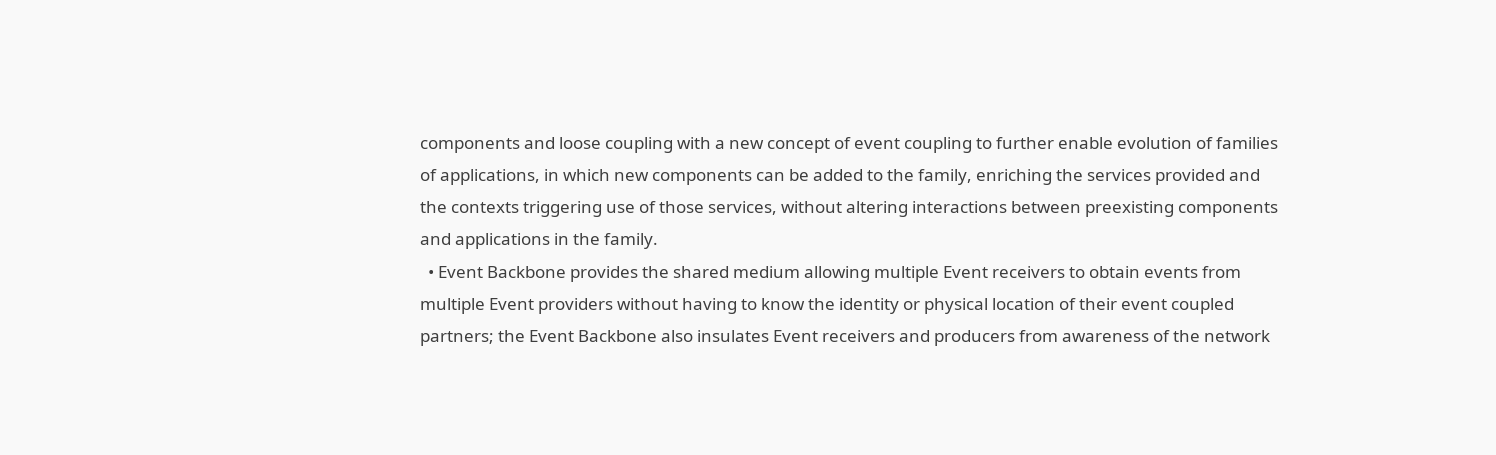components and loose coupling with a new concept of event coupling to further enable evolution of families of applications, in which new components can be added to the family, enriching the services provided and the contexts triggering use of those services, without altering interactions between preexisting components and applications in the family.
  • Event Backbone provides the shared medium allowing multiple Event receivers to obtain events from multiple Event providers without having to know the identity or physical location of their event coupled partners; the Event Backbone also insulates Event receivers and producers from awareness of the network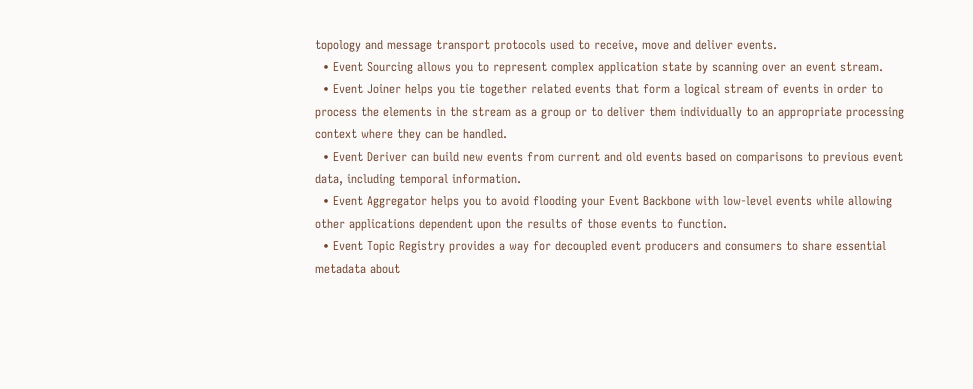topology and message transport protocols used to receive, move and deliver events.
  • Event Sourcing allows you to represent complex application state by scanning over an event stream.
  • Event Joiner helps you tie together related events that form a logical stream of events in order to process the elements in the stream as a group or to deliver them individually to an appropriate processing context where they can be handled.
  • Event Deriver can build new events from current and old events based on comparisons to previous event data, including temporal information.
  • Event Aggregator helps you to avoid flooding your Event Backbone with low-level events while allowing other applications dependent upon the results of those events to function.
  • Event Topic Registry provides a way for decoupled event producers and consumers to share essential metadata about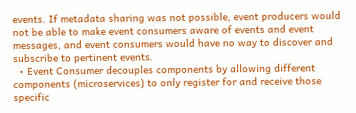events. If metadata sharing was not possible, event producers would not be able to make event consumers aware of events and event messages, and event consumers would have no way to discover and subscribe to pertinent events.
  • Event Consumer decouples components by allowing different components (microservices) to only register for and receive those specific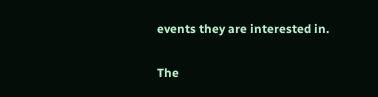events they are interested in.

The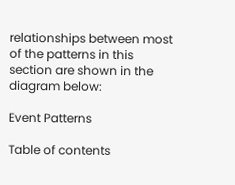relationships between most of the patterns in this section are shown in the diagram below:

Event Patterns

Table of contents